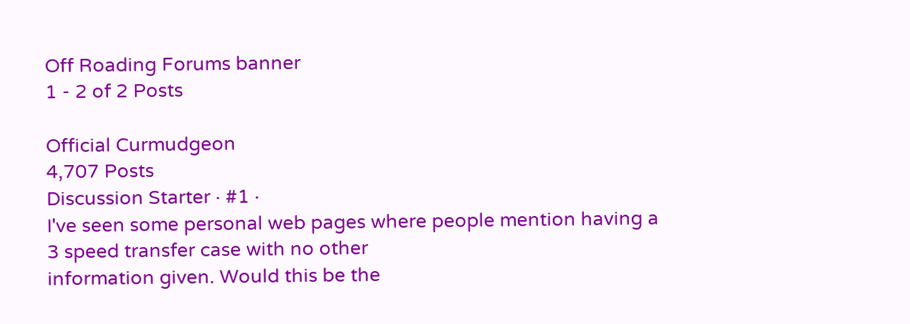Off Roading Forums banner
1 - 2 of 2 Posts

Official Curmudgeon
4,707 Posts
Discussion Starter · #1 ·
I've seen some personal web pages where people mention having a 3 speed transfer case with no other
information given. Would this be the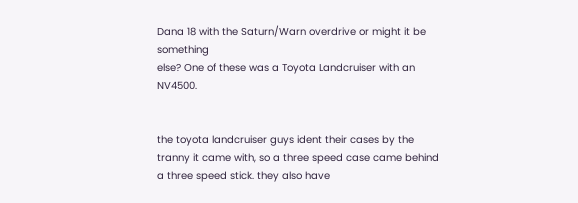Dana 18 with the Saturn/Warn overdrive or might it be something
else? One of these was a Toyota Landcruiser with an NV4500.


the toyota landcruiser guys ident their cases by the tranny it came with, so a three speed case came behind a three speed stick. they also have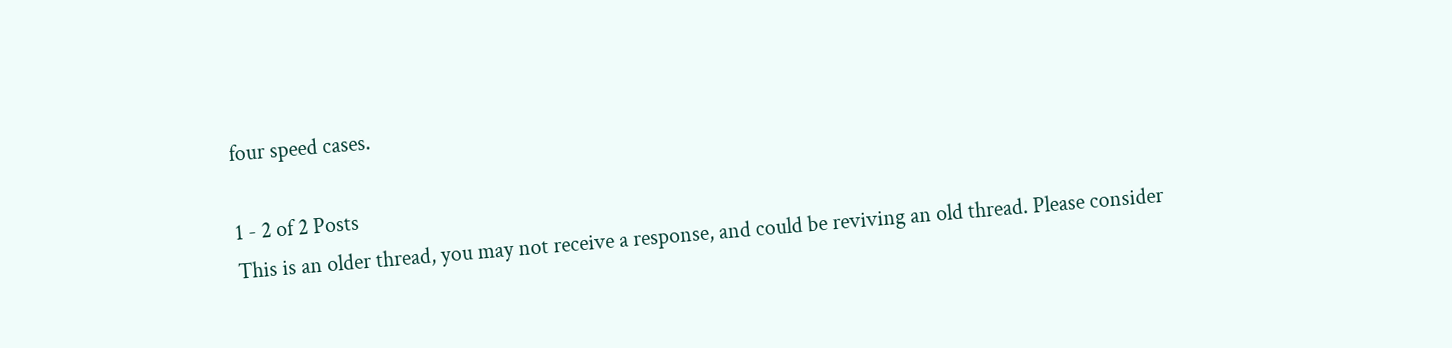four speed cases.

1 - 2 of 2 Posts
This is an older thread, you may not receive a response, and could be reviving an old thread. Please consider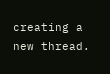creating a new thread.